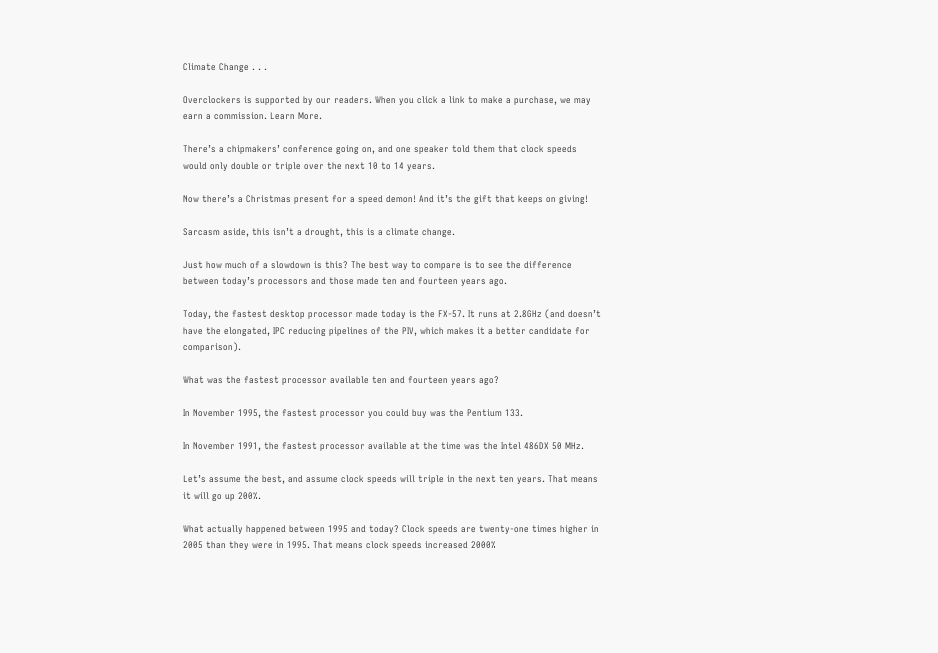Climate Change . . .

Overclockers is supported by our readers. When you click a link to make a purchase, we may earn a commission. Learn More.

There’s a chipmakers’ conference going on, and one speaker told them that clock speeds would only double or triple over the next 10 to 14 years.

Now there’s a Christmas present for a speed demon! And it’s the gift that keeps on giving!

Sarcasm aside, this isn’t a drought, this is a climate change.

Just how much of a slowdown is this? The best way to compare is to see the difference between today’s processors and those made ten and fourteen years ago.

Today, the fastest desktop processor made today is the FX-57. It runs at 2.8GHz (and doesn’t have the elongated, IPC reducing pipelines of the PIV, which makes it a better candidate for comparison).

What was the fastest processor available ten and fourteen years ago?

In November 1995, the fastest processor you could buy was the Pentium 133.

In November 1991, the fastest processor available at the time was the Intel 486DX 50 MHz.

Let’s assume the best, and assume clock speeds will triple in the next ten years. That means it will go up 200%.

What actually happened between 1995 and today? Clock speeds are twenty-one times higher in 2005 than they were in 1995. That means clock speeds increased 2000%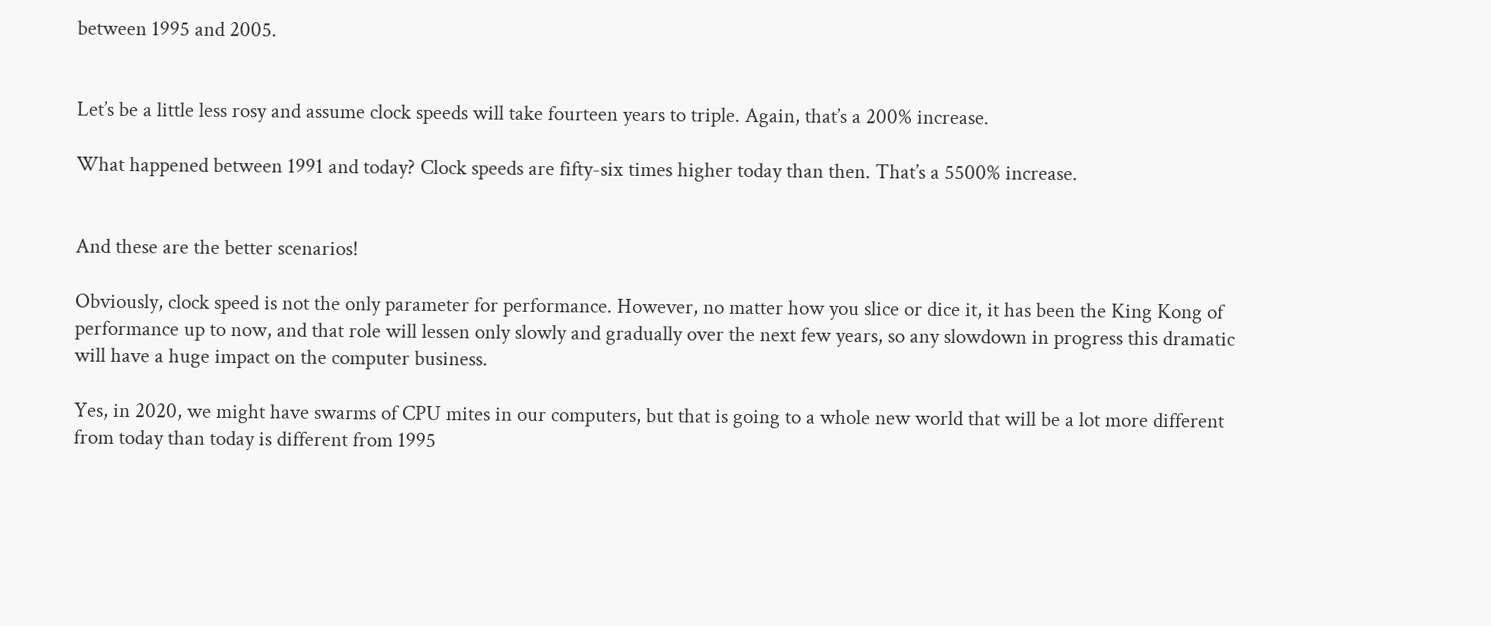between 1995 and 2005.


Let’s be a little less rosy and assume clock speeds will take fourteen years to triple. Again, that’s a 200% increase.

What happened between 1991 and today? Clock speeds are fifty-six times higher today than then. That’s a 5500% increase.


And these are the better scenarios!

Obviously, clock speed is not the only parameter for performance. However, no matter how you slice or dice it, it has been the King Kong of performance up to now, and that role will lessen only slowly and gradually over the next few years, so any slowdown in progress this dramatic will have a huge impact on the computer business.

Yes, in 2020, we might have swarms of CPU mites in our computers, but that is going to a whole new world that will be a lot more different from today than today is different from 1995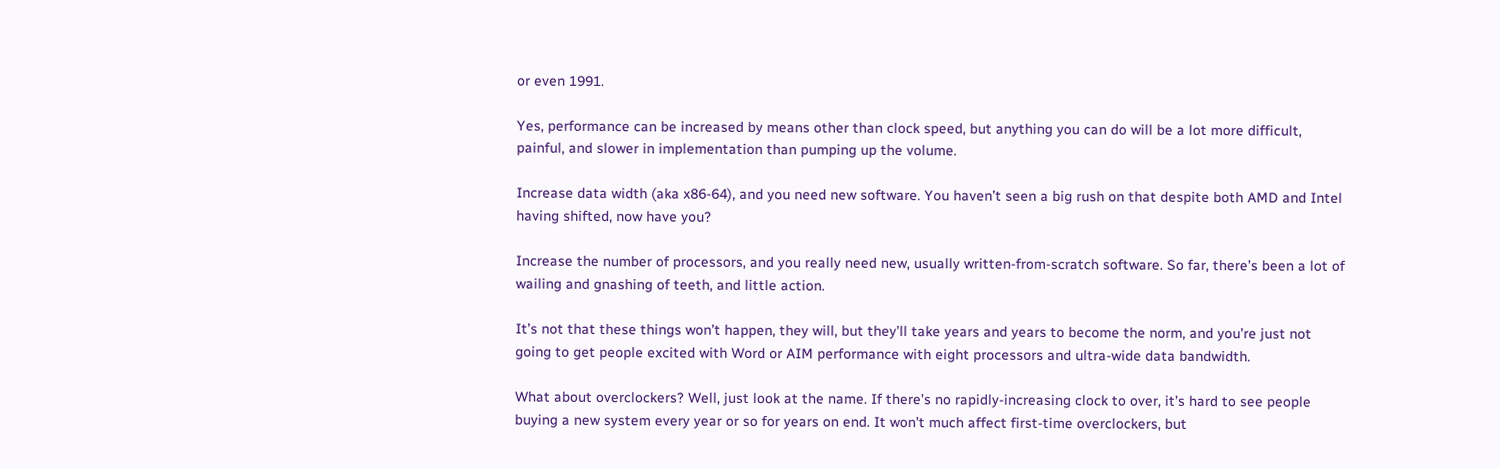or even 1991.

Yes, performance can be increased by means other than clock speed, but anything you can do will be a lot more difficult, painful, and slower in implementation than pumping up the volume.

Increase data width (aka x86-64), and you need new software. You haven’t seen a big rush on that despite both AMD and Intel having shifted, now have you?

Increase the number of processors, and you really need new, usually written-from-scratch software. So far, there’s been a lot of wailing and gnashing of teeth, and little action.

It’s not that these things won’t happen, they will, but they’ll take years and years to become the norm, and you’re just not going to get people excited with Word or AIM performance with eight processors and ultra-wide data bandwidth.

What about overclockers? Well, just look at the name. If there’s no rapidly-increasing clock to over, it’s hard to see people buying a new system every year or so for years on end. It won’t much affect first-time overclockers, but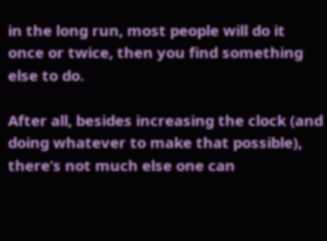in the long run, most people will do it once or twice, then you find something else to do.

After all, besides increasing the clock (and doing whatever to make that possible), there’s not much else one can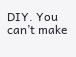DIY. You can’t make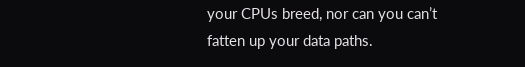your CPUs breed, nor can you can’t fatten up your data paths.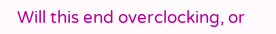Will this end overclocking, or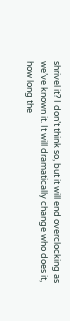shrivel it? I don’t think so, but it will end overclocking as we’ve known it. It will dramatically change who does it, how long the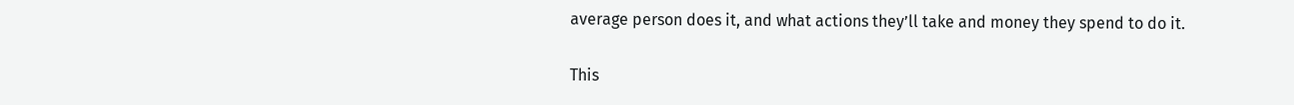average person does it, and what actions they’ll take and money they spend to do it.

This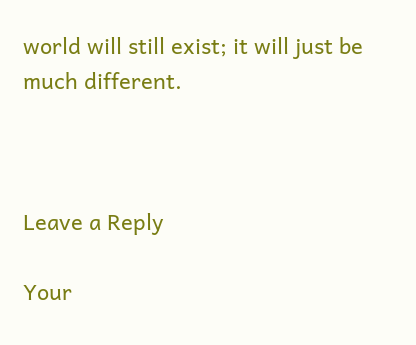world will still exist; it will just be much different.



Leave a Reply

Your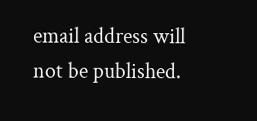email address will not be published.